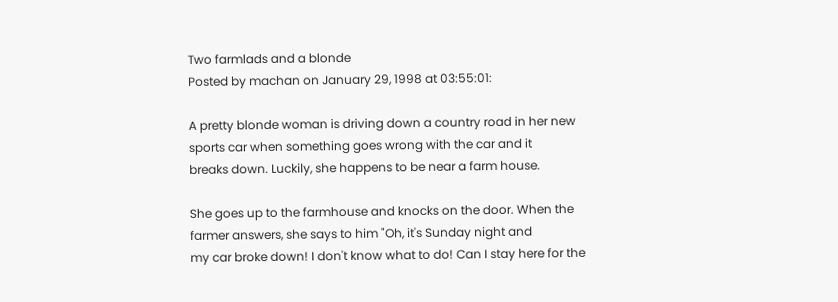Two farmlads and a blonde
Posted by machan on January 29, 1998 at 03:55:01:

A pretty blonde woman is driving down a country road in her new sports car when something goes wrong with the car and it
breaks down. Luckily, she happens to be near a farm house.

She goes up to the farmhouse and knocks on the door. When the farmer answers, she says to him "Oh, it's Sunday night and
my car broke down! I don't know what to do! Can I stay here for the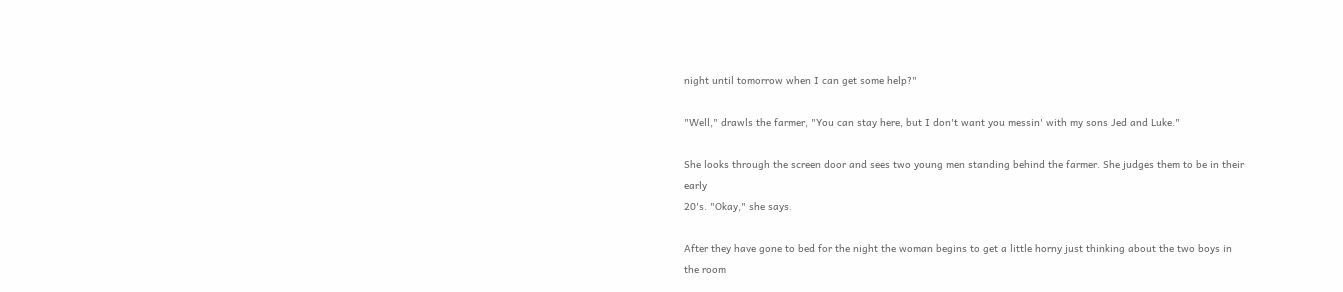night until tomorrow when I can get some help?"

"Well," drawls the farmer, "You can stay here, but I don't want you messin' with my sons Jed and Luke."

She looks through the screen door and sees two young men standing behind the farmer. She judges them to be in their early
20's. "Okay," she says.

After they have gone to bed for the night the woman begins to get a little horny just thinking about the two boys in the room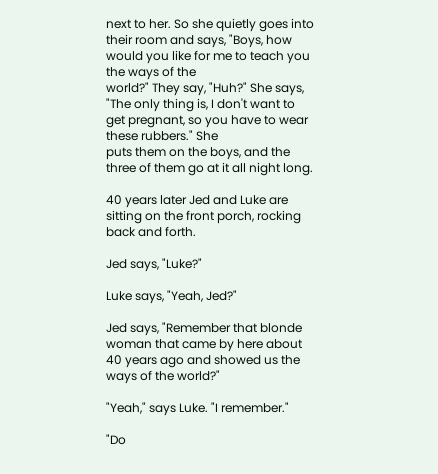next to her. So she quietly goes into their room and says, "Boys, how would you like for me to teach you the ways of the
world?" They say, "Huh?" She says, "The only thing is, I don't want to get pregnant, so you have to wear these rubbers." She
puts them on the boys, and the three of them go at it all night long.

40 years later Jed and Luke are sitting on the front porch, rocking back and forth.

Jed says, "Luke?"

Luke says, "Yeah, Jed?"

Jed says, "Remember that blonde woman that came by here about 40 years ago and showed us the ways of the world?"

"Yeah," says Luke. "I remember."

"Do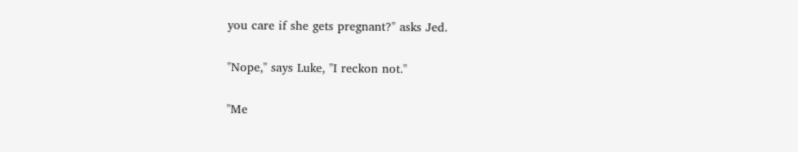you care if she gets pregnant?" asks Jed.

"Nope," says Luke, "I reckon not."

"Me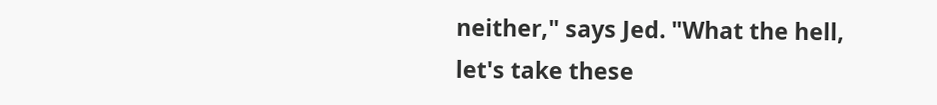neither," says Jed. "What the hell, let's take these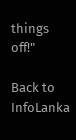things off!"

Back to InfoLanka